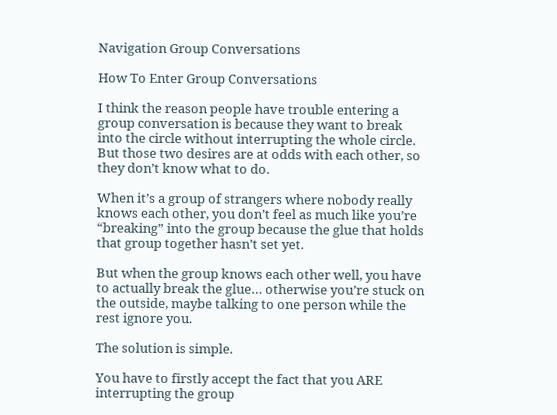Navigation Group Conversations

How To Enter Group Conversations

I think the reason people have trouble entering a group conversation is because they want to break into the circle without interrupting the whole circle. But those two desires are at odds with each other, so they don’t know what to do.

When it’s a group of strangers where nobody really knows each other, you don’t feel as much like you’re “breaking” into the group because the glue that holds that group together hasn’t set yet.

But when the group knows each other well, you have to actually break the glue… otherwise you’re stuck on the outside, maybe talking to one person while the rest ignore you.

The solution is simple.

You have to firstly accept the fact that you ARE interrupting the group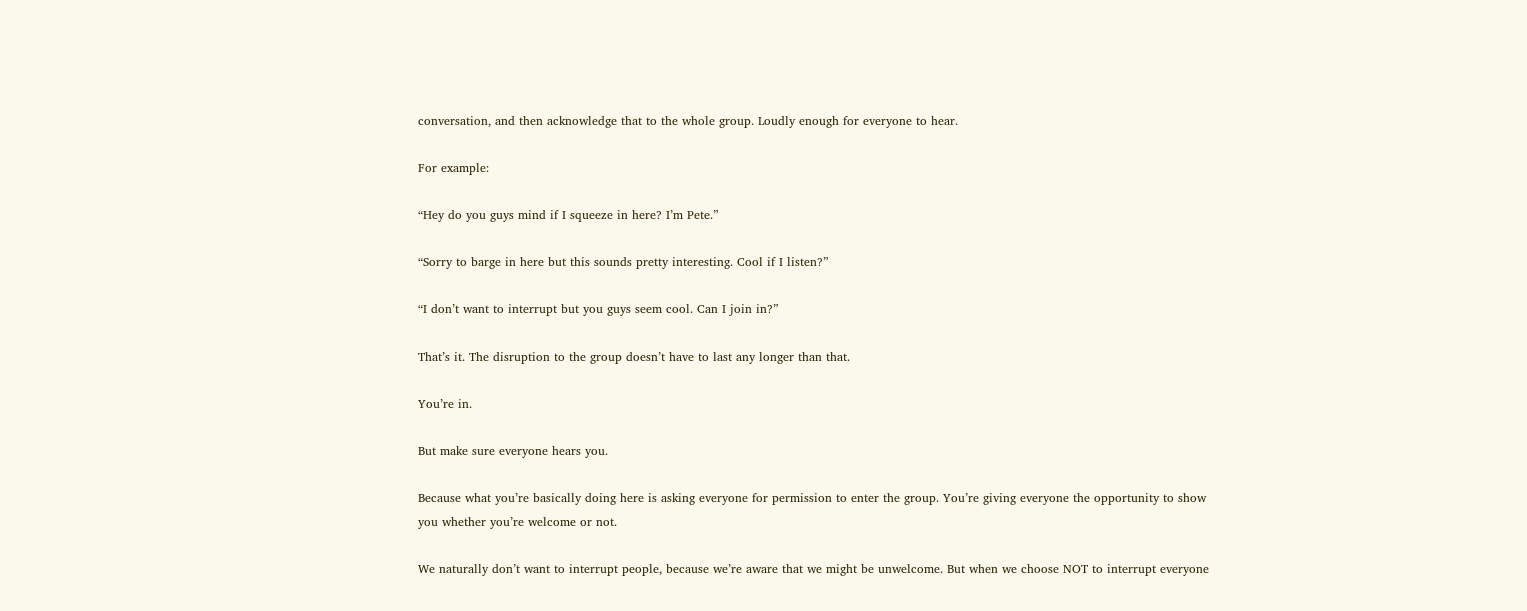conversation, and then acknowledge that to the whole group. Loudly enough for everyone to hear.

For example:

“Hey do you guys mind if I squeeze in here? I’m Pete.”

“Sorry to barge in here but this sounds pretty interesting. Cool if I listen?”

“I don’t want to interrupt but you guys seem cool. Can I join in?”

That’s it. The disruption to the group doesn’t have to last any longer than that.

You’re in.

But make sure everyone hears you.

Because what you’re basically doing here is asking everyone for permission to enter the group. You’re giving everyone the opportunity to show you whether you’re welcome or not.

We naturally don’t want to interrupt people, because we’re aware that we might be unwelcome. But when we choose NOT to interrupt everyone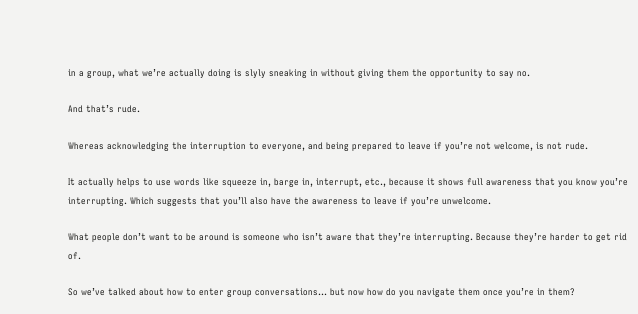in a group, what we’re actually doing is slyly sneaking in without giving them the opportunity to say no.

And that’s rude.

Whereas acknowledging the interruption to everyone, and being prepared to leave if you’re not welcome, is not rude.

It actually helps to use words like squeeze in, barge in, interrupt, etc., because it shows full awareness that you know you’re interrupting. Which suggests that you’ll also have the awareness to leave if you’re unwelcome.

What people don’t want to be around is someone who isn’t aware that they’re interrupting. Because they’re harder to get rid of.

So we’ve talked about how to enter group conversations… but now how do you navigate them once you’re in them?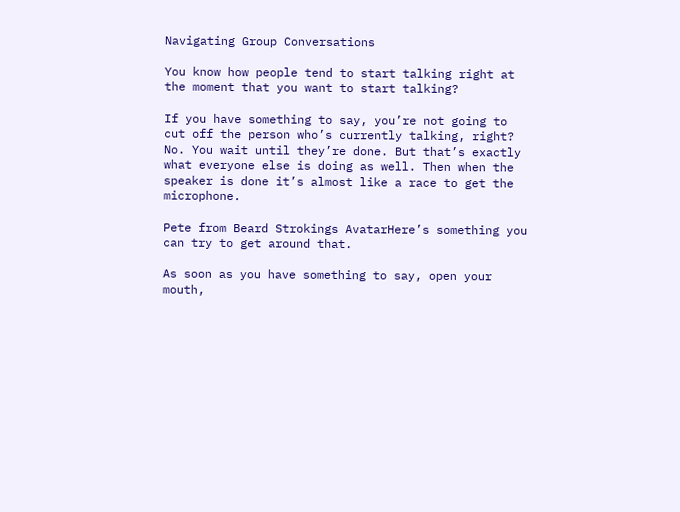Navigating Group Conversations

You know how people tend to start talking right at the moment that you want to start talking?

If you have something to say, you’re not going to cut off the person who’s currently talking, right? No. You wait until they’re done. But that’s exactly what everyone else is doing as well. Then when the speaker is done it’s almost like a race to get the microphone.

Pete from Beard Strokings AvatarHere’s something you can try to get around that.

As soon as you have something to say, open your mouth,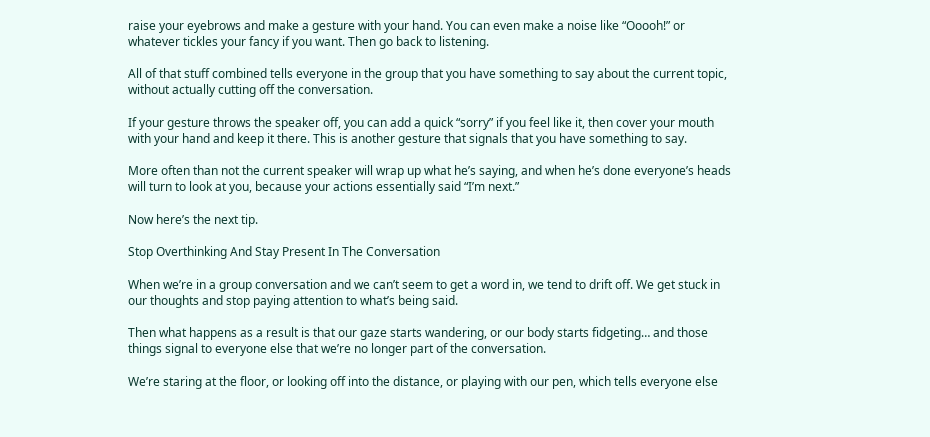raise your eyebrows and make a gesture with your hand. You can even make a noise like “Ooooh!” or whatever tickles your fancy if you want. Then go back to listening.

All of that stuff combined tells everyone in the group that you have something to say about the current topic, without actually cutting off the conversation.

If your gesture throws the speaker off, you can add a quick “sorry” if you feel like it, then cover your mouth with your hand and keep it there. This is another gesture that signals that you have something to say.

More often than not the current speaker will wrap up what he’s saying, and when he’s done everyone’s heads will turn to look at you, because your actions essentially said “I’m next.”

Now here’s the next tip.

Stop Overthinking And Stay Present In The Conversation

When we’re in a group conversation and we can’t seem to get a word in, we tend to drift off. We get stuck in our thoughts and stop paying attention to what’s being said.

Then what happens as a result is that our gaze starts wandering, or our body starts fidgeting… and those things signal to everyone else that we’re no longer part of the conversation.

We’re staring at the floor, or looking off into the distance, or playing with our pen, which tells everyone else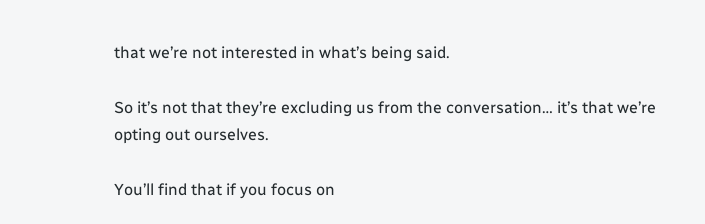that we’re not interested in what’s being said.

So it’s not that they’re excluding us from the conversation… it’s that we’re opting out ourselves.

You’ll find that if you focus on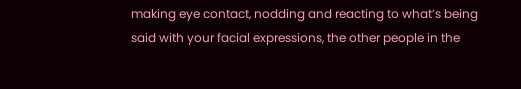making eye contact, nodding and reacting to what’s being said with your facial expressions, the other people in the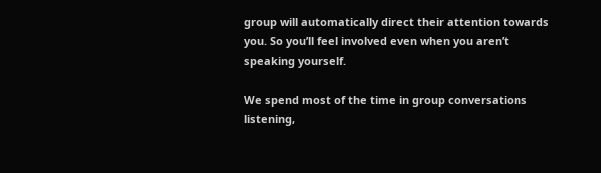group will automatically direct their attention towards you. So you’ll feel involved even when you aren’t speaking yourself.

We spend most of the time in group conversations listening,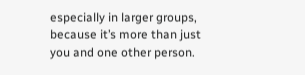especially in larger groups, because it’s more than just you and one other person.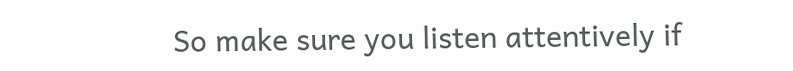So make sure you listen attentively if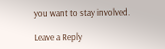you want to stay involved.

Leave a Reply